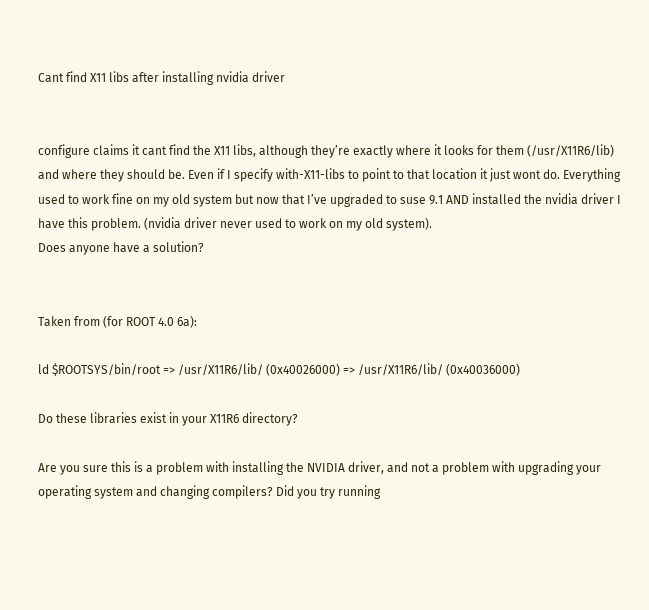Cant find X11 libs after installing nvidia driver


configure claims it cant find the X11 libs, although they’re exactly where it looks for them (/usr/X11R6/lib) and where they should be. Even if I specify with-X11-libs to point to that location it just wont do. Everything used to work fine on my old system but now that I’ve upgraded to suse 9.1 AND installed the nvidia driver I have this problem. (nvidia driver never used to work on my old system).
Does anyone have a solution?


Taken from (for ROOT 4.0 6a):

ld $ROOTSYS/bin/root => /usr/X11R6/lib/ (0x40026000) => /usr/X11R6/lib/ (0x40036000)

Do these libraries exist in your X11R6 directory?

Are you sure this is a problem with installing the NVIDIA driver, and not a problem with upgrading your operating system and changing compilers? Did you try running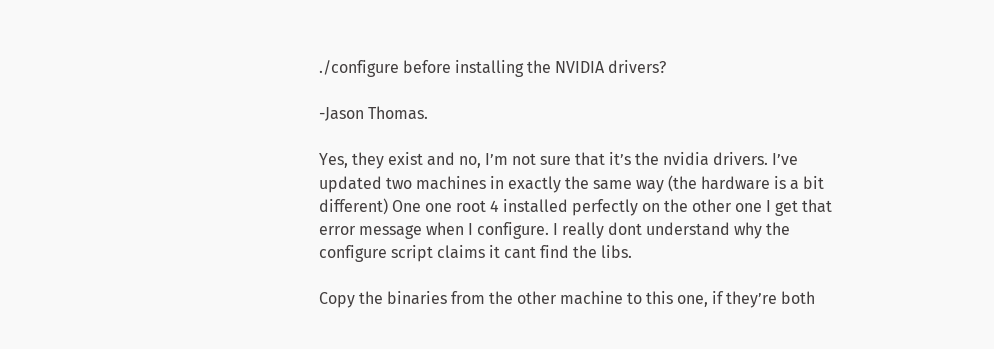./configure before installing the NVIDIA drivers?

-Jason Thomas.

Yes, they exist and no, I’m not sure that it’s the nvidia drivers. I’ve updated two machines in exactly the same way (the hardware is a bit different) One one root 4 installed perfectly on the other one I get that error message when I configure. I really dont understand why the configure script claims it cant find the libs.

Copy the binaries from the other machine to this one, if they’re both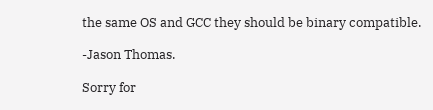the same OS and GCC they should be binary compatible.

-Jason Thomas.

Sorry for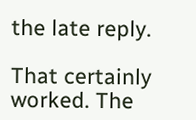the late reply.

That certainly worked. The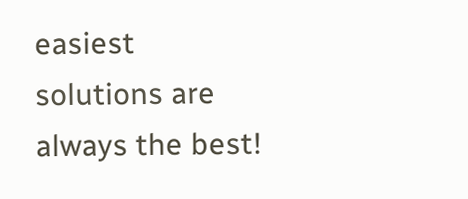easiest solutions are always the best!